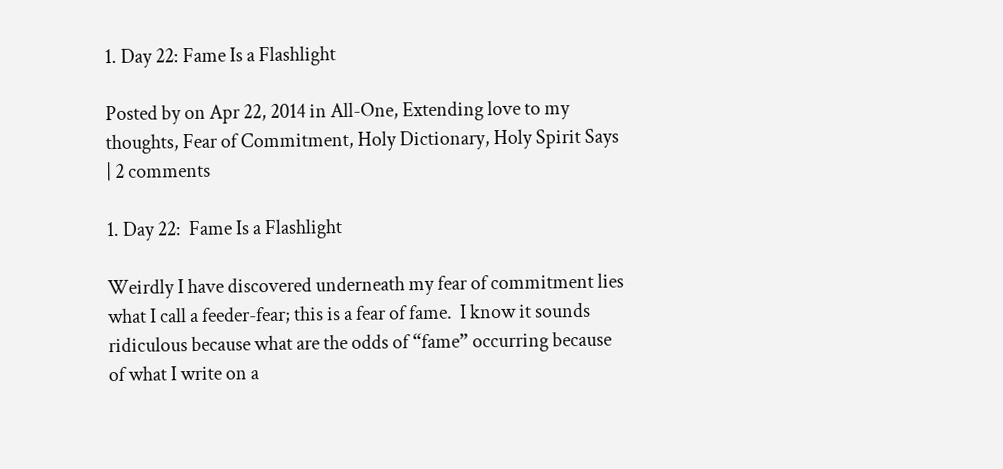1. Day 22: Fame Is a Flashlight

Posted by on Apr 22, 2014 in All-One, Extending love to my thoughts, Fear of Commitment, Holy Dictionary, Holy Spirit Says | 2 comments

1. Day 22:  Fame Is a Flashlight

Weirdly I have discovered underneath my fear of commitment lies what I call a feeder-fear; this is a fear of fame.  I know it sounds ridiculous because what are the odds of “fame” occurring because of what I write on a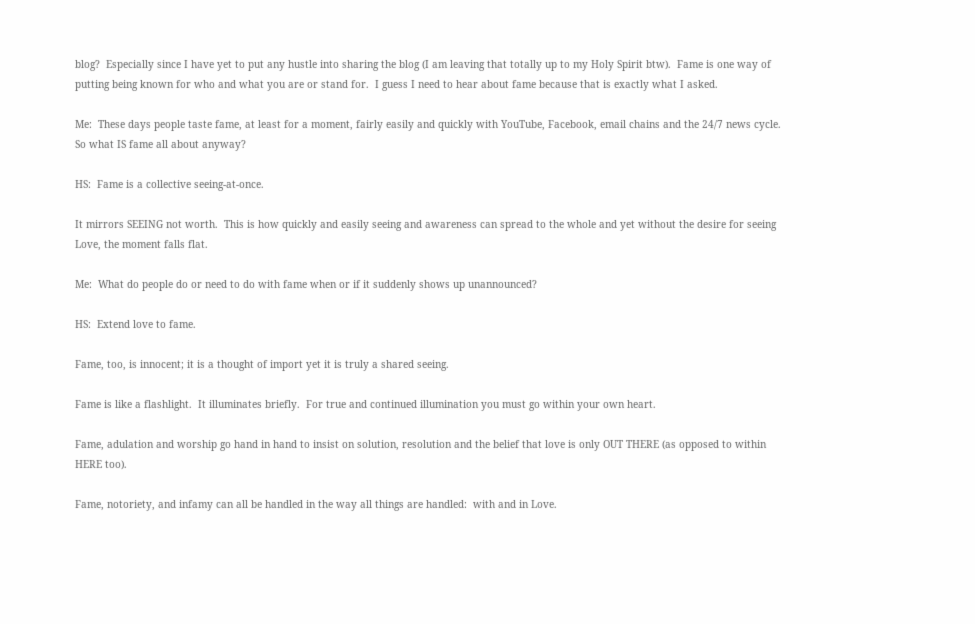blog?  Especially since I have yet to put any hustle into sharing the blog (I am leaving that totally up to my Holy Spirit btw).  Fame is one way of putting being known for who and what you are or stand for.  I guess I need to hear about fame because that is exactly what I asked.

Me:  These days people taste fame, at least for a moment, fairly easily and quickly with YouTube, Facebook, email chains and the 24/7 news cycle.  So what IS fame all about anyway?

HS:  Fame is a collective seeing-at-once.

It mirrors SEEING not worth.  This is how quickly and easily seeing and awareness can spread to the whole and yet without the desire for seeing Love, the moment falls flat.

Me:  What do people do or need to do with fame when or if it suddenly shows up unannounced?

HS:  Extend love to fame.

Fame, too, is innocent; it is a thought of import yet it is truly a shared seeing.

Fame is like a flashlight.  It illuminates briefly.  For true and continued illumination you must go within your own heart.

Fame, adulation and worship go hand in hand to insist on solution, resolution and the belief that love is only OUT THERE (as opposed to within HERE too).

Fame, notoriety, and infamy can all be handled in the way all things are handled:  with and in Love.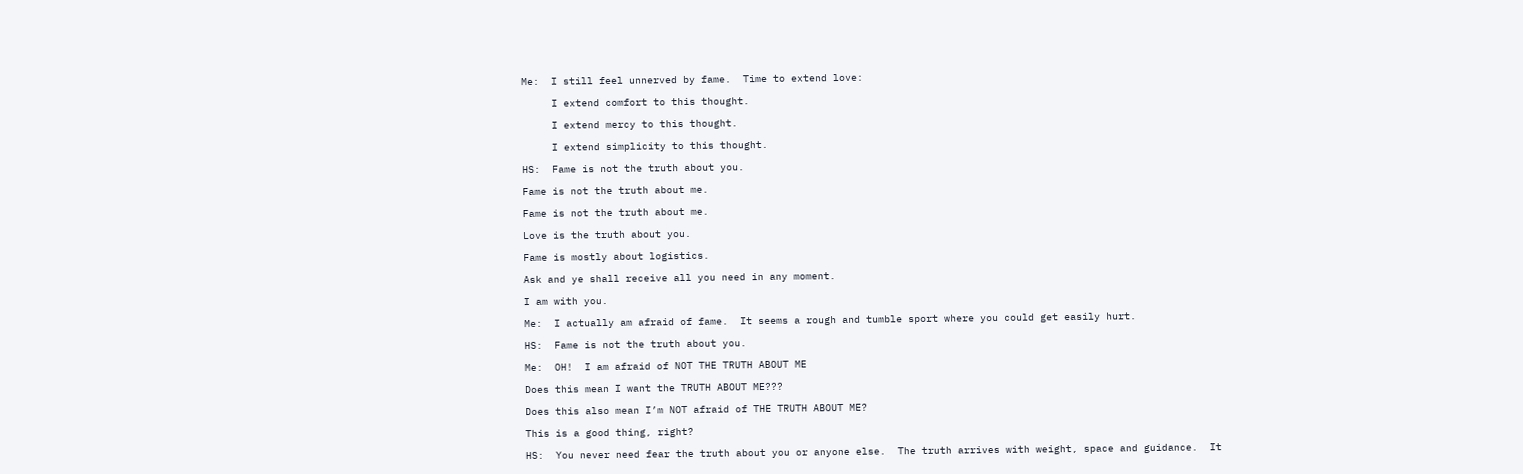Me:  I still feel unnerved by fame.  Time to extend love:

     I extend comfort to this thought.

     I extend mercy to this thought.

     I extend simplicity to this thought.

HS:  Fame is not the truth about you.

Fame is not the truth about me.

Fame is not the truth about me.

Love is the truth about you.

Fame is mostly about logistics.

Ask and ye shall receive all you need in any moment.

I am with you.

Me:  I actually am afraid of fame.  It seems a rough and tumble sport where you could get easily hurt.

HS:  Fame is not the truth about you.

Me:  OH!  I am afraid of NOT THE TRUTH ABOUT ME

Does this mean I want the TRUTH ABOUT ME???

Does this also mean I’m NOT afraid of THE TRUTH ABOUT ME?

This is a good thing, right?

HS:  You never need fear the truth about you or anyone else.  The truth arrives with weight, space and guidance.  It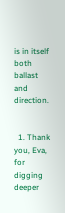is in itself both ballast and direction.


  1. Thank you, Eva, for digging deeper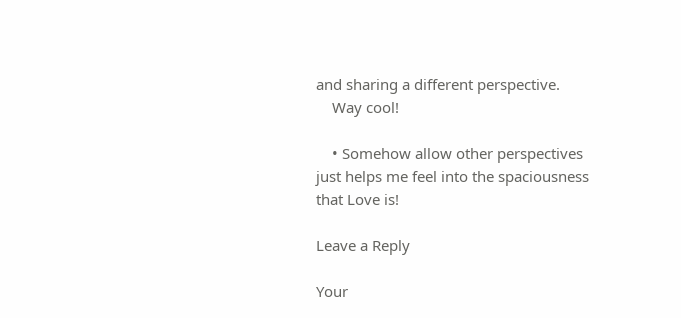and sharing a different perspective.
    Way cool!

    • Somehow allow other perspectives just helps me feel into the spaciousness that Love is!

Leave a Reply

Your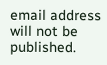email address will not be published.